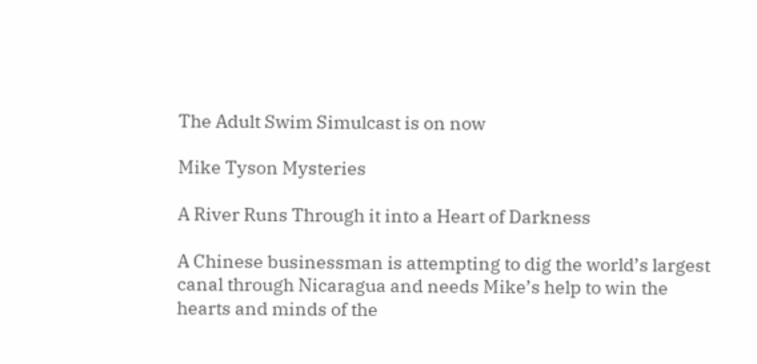The Adult Swim Simulcast is on now

Mike Tyson Mysteries

A River Runs Through it into a Heart of Darkness

A Chinese businessman is attempting to dig the world’s largest canal through Nicaragua and needs Mike’s help to win the hearts and minds of the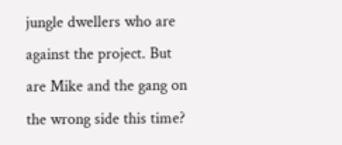jungle dwellers who are against the project. But are Mike and the gang on the wrong side this time?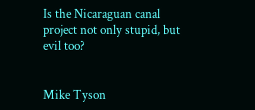Is the Nicaraguan canal project not only stupid, but evil too?


Mike Tyson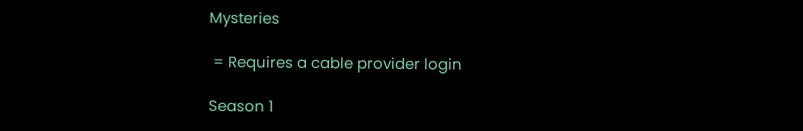Mysteries

 = Requires a cable provider login

Season 1